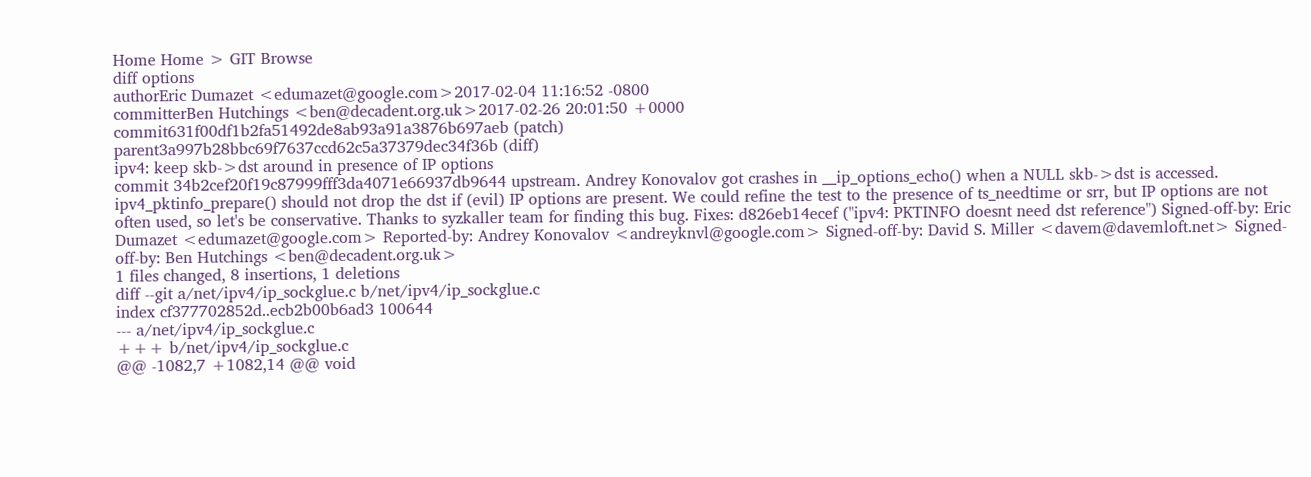Home Home > GIT Browse
diff options
authorEric Dumazet <edumazet@google.com>2017-02-04 11:16:52 -0800
committerBen Hutchings <ben@decadent.org.uk>2017-02-26 20:01:50 +0000
commit631f00df1b2fa51492de8ab93a91a3876b697aeb (patch)
parent3a997b28bbc69f7637ccd62c5a37379dec34f36b (diff)
ipv4: keep skb->dst around in presence of IP options
commit 34b2cef20f19c87999fff3da4071e66937db9644 upstream. Andrey Konovalov got crashes in __ip_options_echo() when a NULL skb->dst is accessed. ipv4_pktinfo_prepare() should not drop the dst if (evil) IP options are present. We could refine the test to the presence of ts_needtime or srr, but IP options are not often used, so let's be conservative. Thanks to syzkaller team for finding this bug. Fixes: d826eb14ecef ("ipv4: PKTINFO doesnt need dst reference") Signed-off-by: Eric Dumazet <edumazet@google.com> Reported-by: Andrey Konovalov <andreyknvl@google.com> Signed-off-by: David S. Miller <davem@davemloft.net> Signed-off-by: Ben Hutchings <ben@decadent.org.uk>
1 files changed, 8 insertions, 1 deletions
diff --git a/net/ipv4/ip_sockglue.c b/net/ipv4/ip_sockglue.c
index cf377702852d..ecb2b00b6ad3 100644
--- a/net/ipv4/ip_sockglue.c
+++ b/net/ipv4/ip_sockglue.c
@@ -1082,7 +1082,14 @@ void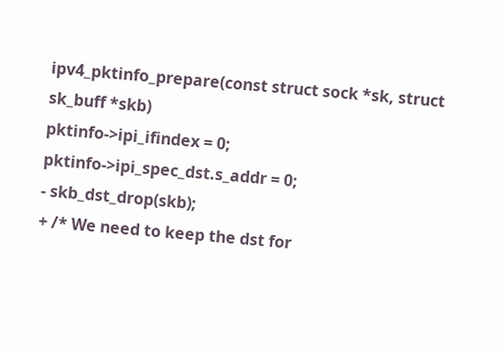ipv4_pktinfo_prepare(const struct sock *sk, struct sk_buff *skb)
pktinfo->ipi_ifindex = 0;
pktinfo->ipi_spec_dst.s_addr = 0;
- skb_dst_drop(skb);
+ /* We need to keep the dst for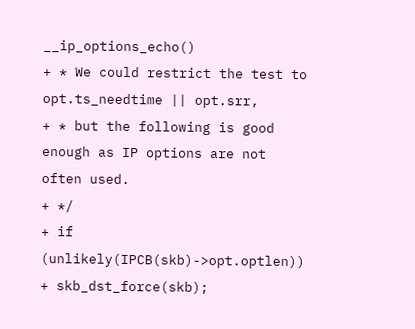__ip_options_echo()
+ * We could restrict the test to opt.ts_needtime || opt.srr,
+ * but the following is good enough as IP options are not often used.
+ */
+ if (unlikely(IPCB(skb)->opt.optlen))
+ skb_dst_force(skb);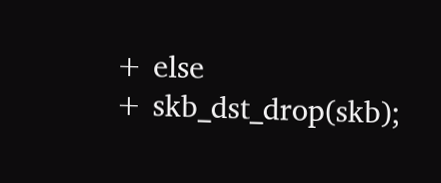+ else
+ skb_dst_drop(skb);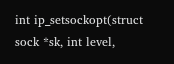int ip_setsockopt(struct sock *sk, int level,